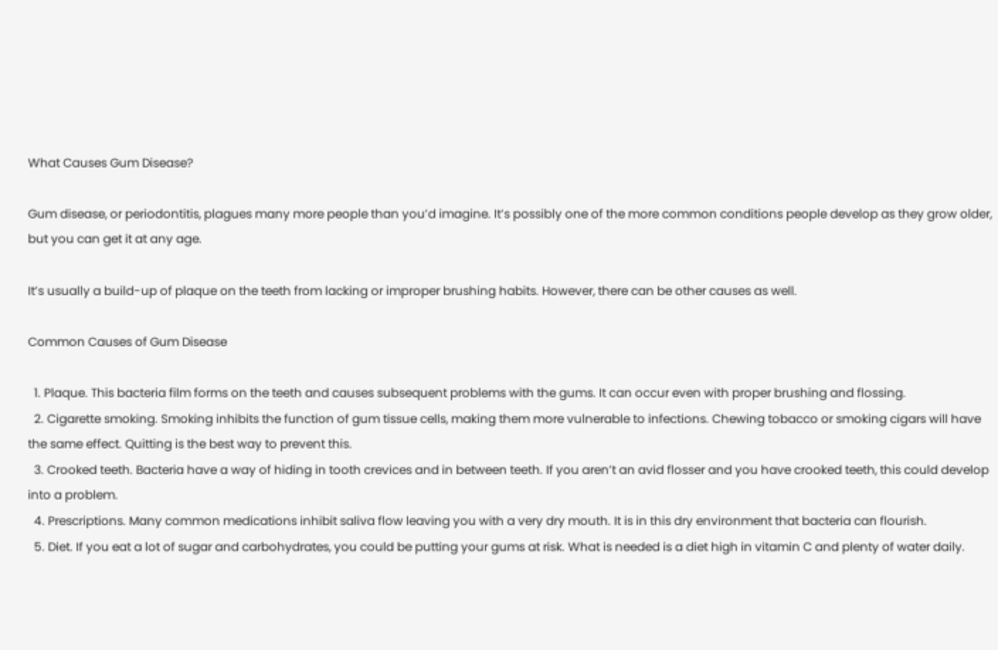What Causes Gum Disease?

Gum disease, or periodontitis, plagues many more people than you’d imagine. It’s possibly one of the more common conditions people develop as they grow older, but you can get it at any age.

It’s usually a build-up of plaque on the teeth from lacking or improper brushing habits. However, there can be other causes as well.

Common Causes of Gum Disease

  1. Plaque. This bacteria film forms on the teeth and causes subsequent problems with the gums. It can occur even with proper brushing and flossing.
  2. Cigarette smoking. Smoking inhibits the function of gum tissue cells, making them more vulnerable to infections. Chewing tobacco or smoking cigars will have the same effect. Quitting is the best way to prevent this.
  3. Crooked teeth. Bacteria have a way of hiding in tooth crevices and in between teeth. If you aren’t an avid flosser and you have crooked teeth, this could develop into a problem.
  4. Prescriptions. Many common medications inhibit saliva flow leaving you with a very dry mouth. It is in this dry environment that bacteria can flourish.
  5. Diet. If you eat a lot of sugar and carbohydrates, you could be putting your gums at risk. What is needed is a diet high in vitamin C and plenty of water daily.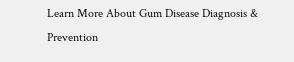Learn More About Gum Disease Diagnosis & Prevention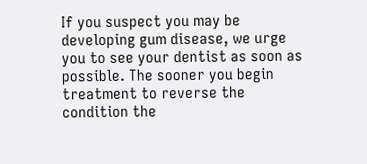If you suspect you may be developing gum disease, we urge you to see your dentist as soon as possible. The sooner you begin treatment to reverse the condition the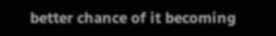better chance of it becoming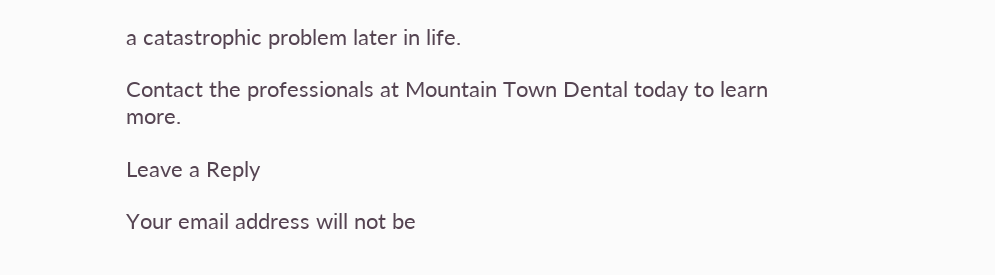a catastrophic problem later in life.

Contact the professionals at Mountain Town Dental today to learn more.

Leave a Reply

Your email address will not be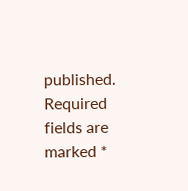published. Required fields are marked *